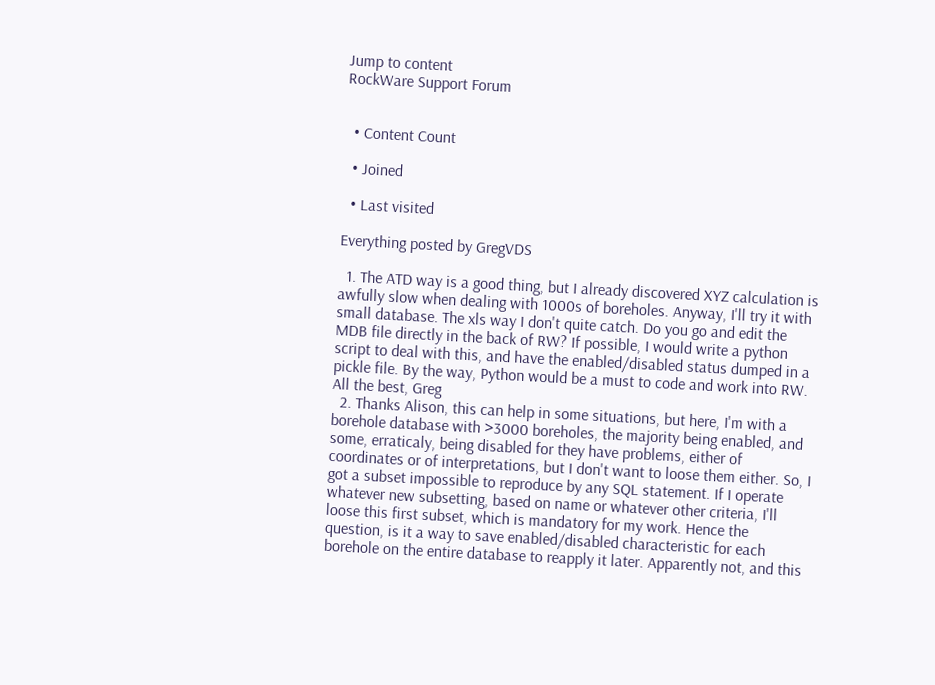Jump to content
RockWare Support Forum


  • Content Count

  • Joined

  • Last visited

Everything posted by GregVDS

  1. The ATD way is a good thing, but I already discovered XYZ calculation is awfully slow when dealing with 1000s of boreholes. Anyway, I'll try it with small database. The xls way I don't quite catch. Do you go and edit the MDB file directly in the back of RW? If possible, I would write a python script to deal with this, and have the enabled/disabled status dumped in a pickle file. By the way, Python would be a must to code and work into RW. All the best, Greg
  2. Thanks Alison, this can help in some situations, but here, I'm with a borehole database with >3000 boreholes, the majority being enabled, and some, erraticaly, being disabled for they have problems, either of coordinates or of interpretations, but I don't want to loose them either. So, I got a subset impossible to reproduce by any SQL statement. If I operate whatever new subsetting, based on name or whatever other criteria, I'll loose this first subset, which is mandatory for my work. Hence the question, is it a way to save enabled/disabled characteristic for each borehole on the entire database to reapply it later. Apparently not, and this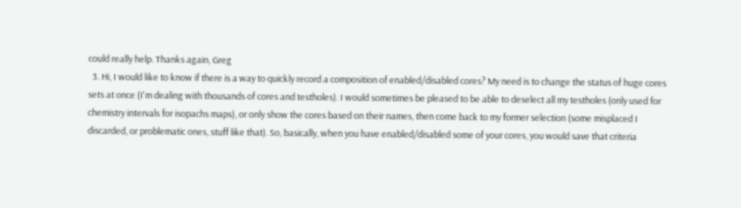could really help. Thanks again, Greg
  3. Hi, I would like to know if there is a way to quickly record a composition of enabled/disabled cores? My need is to change the status of huge cores sets at once (I'm dealing with thousands of cores and testholes). I would sometimes be pleased to be able to deselect all my testholes (only used for chemistry intervals for isopachs maps), or only show the cores based on their names, then come back to my former selection (some misplaced I discarded, or problematic ones, stuff like that). So, basically, when you have enabled/disabled some of your cores, you would save that criteria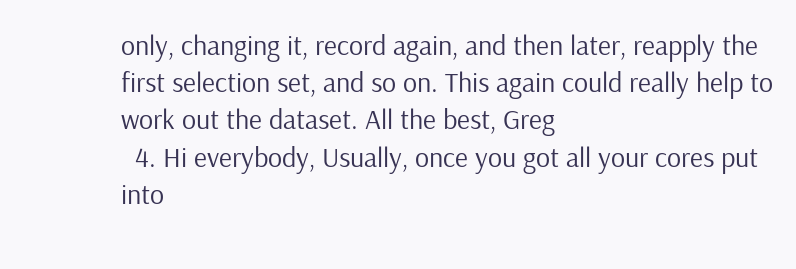only, changing it, record again, and then later, reapply the first selection set, and so on. This again could really help to work out the dataset. All the best, Greg
  4. Hi everybody, Usually, once you got all your cores put into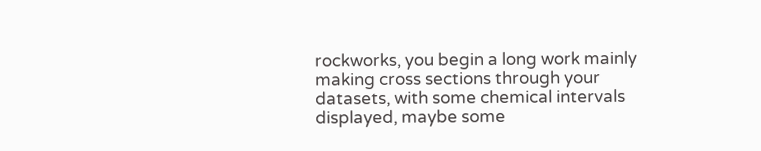rockworks, you begin a long work mainly making cross sections through your datasets, with some chemical intervals displayed, maybe some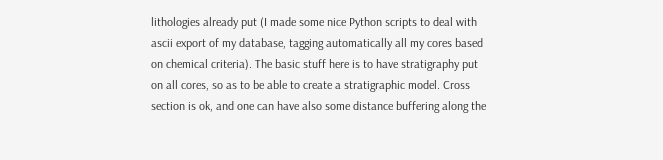lithologies already put (I made some nice Python scripts to deal with ascii export of my database, tagging automatically all my cores based on chemical criteria). The basic stuff here is to have stratigraphy put on all cores, so as to be able to create a stratigraphic model. Cross section is ok, and one can have also some distance buffering along the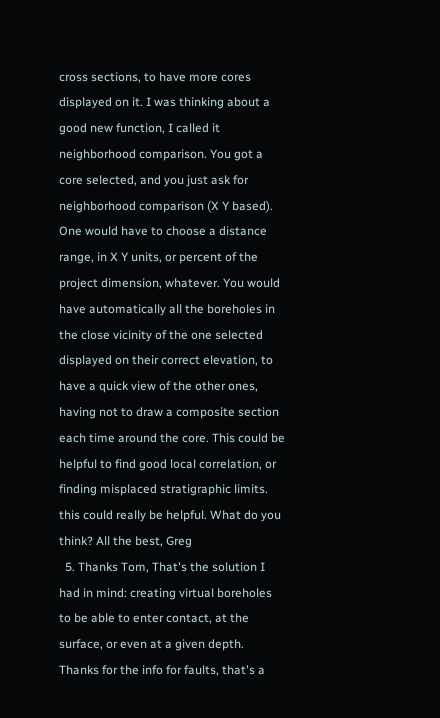cross sections, to have more cores displayed on it. I was thinking about a good new function, I called it neighborhood comparison. You got a core selected, and you just ask for neighborhood comparison (X Y based). One would have to choose a distance range, in X Y units, or percent of the project dimension, whatever. You would have automatically all the boreholes in the close vicinity of the one selected displayed on their correct elevation, to have a quick view of the other ones, having not to draw a composite section each time around the core. This could be helpful to find good local correlation, or finding misplaced stratigraphic limits. this could really be helpful. What do you think? All the best, Greg
  5. Thanks Tom, That's the solution I had in mind: creating virtual boreholes to be able to enter contact, at the surface, or even at a given depth. Thanks for the info for faults, that's a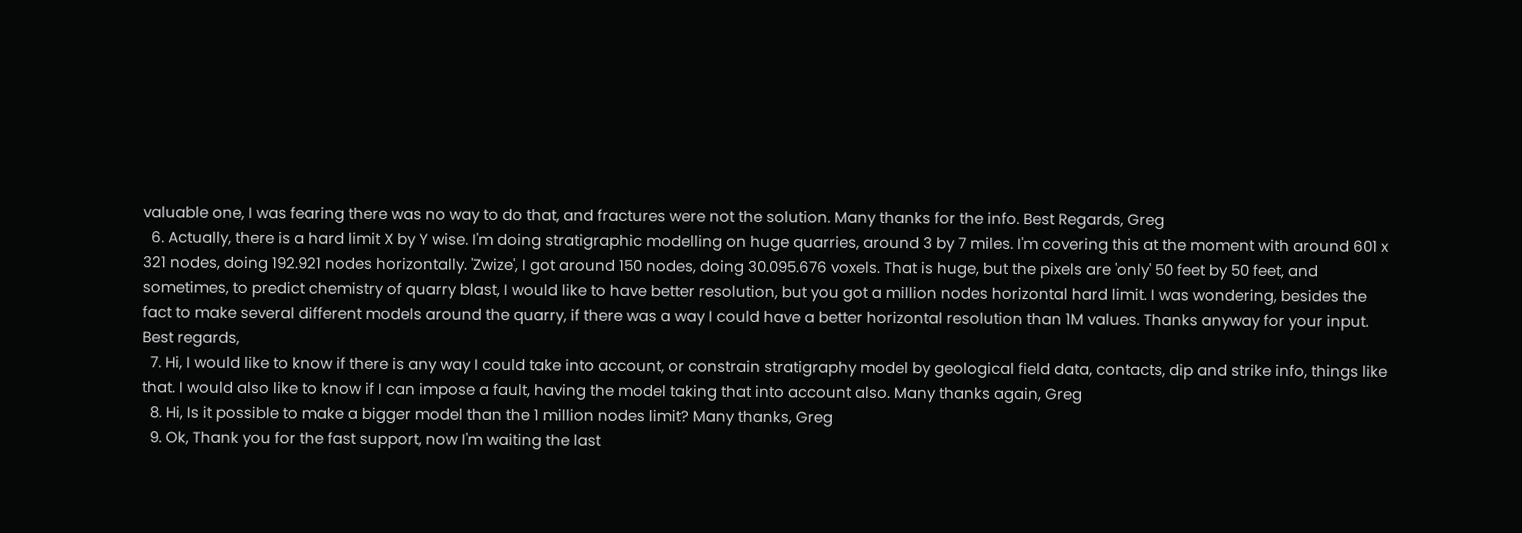valuable one, I was fearing there was no way to do that, and fractures were not the solution. Many thanks for the info. Best Regards, Greg
  6. Actually, there is a hard limit X by Y wise. I'm doing stratigraphic modelling on huge quarries, around 3 by 7 miles. I'm covering this at the moment with around 601 x 321 nodes, doing 192.921 nodes horizontally. 'Zwize', I got around 150 nodes, doing 30.095.676 voxels. That is huge, but the pixels are 'only' 50 feet by 50 feet, and sometimes, to predict chemistry of quarry blast, I would like to have better resolution, but you got a million nodes horizontal hard limit. I was wondering, besides the fact to make several different models around the quarry, if there was a way I could have a better horizontal resolution than 1M values. Thanks anyway for your input. Best regards,
  7. Hi, I would like to know if there is any way I could take into account, or constrain stratigraphy model by geological field data, contacts, dip and strike info, things like that. I would also like to know if I can impose a fault, having the model taking that into account also. Many thanks again, Greg
  8. Hi, Is it possible to make a bigger model than the 1 million nodes limit? Many thanks, Greg
  9. Ok, Thank you for the fast support, now I'm waiting the last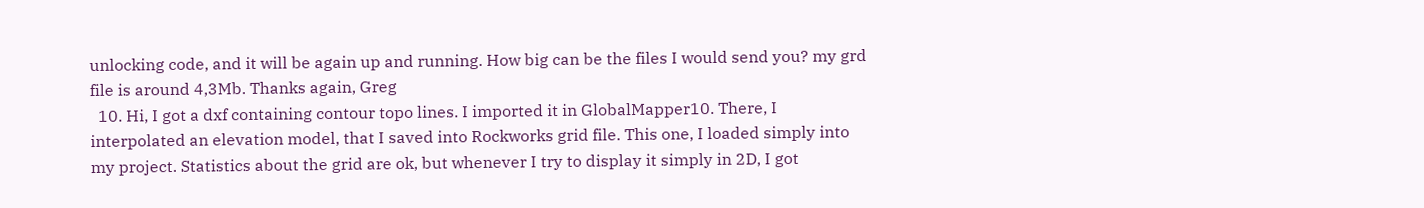unlocking code, and it will be again up and running. How big can be the files I would send you? my grd file is around 4,3Mb. Thanks again, Greg
  10. Hi, I got a dxf containing contour topo lines. I imported it in GlobalMapper10. There, I interpolated an elevation model, that I saved into Rockworks grid file. This one, I loaded simply into my project. Statistics about the grid are ok, but whenever I try to display it simply in 2D, I got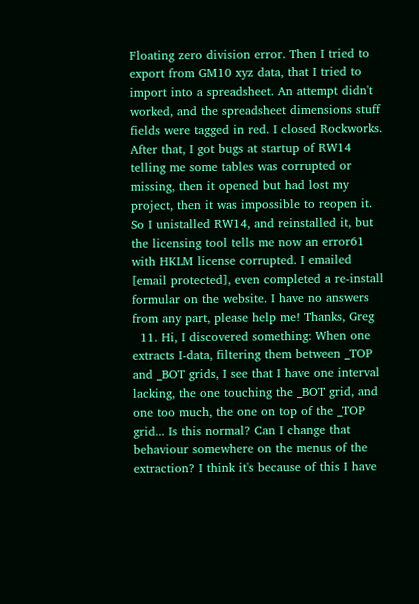Floating zero division error. Then I tried to export from GM10 xyz data, that I tried to import into a spreadsheet. An attempt didn't worked, and the spreadsheet dimensions stuff fields were tagged in red. I closed Rockworks. After that, I got bugs at startup of RW14 telling me some tables was corrupted or missing, then it opened but had lost my project, then it was impossible to reopen it. So I unistalled RW14, and reinstalled it, but the licensing tool tells me now an error61 with HKLM license corrupted. I emailed [email protected], even completed a re-install formular on the website. I have no answers from any part, please help me! Thanks, Greg
  11. Hi, I discovered something: When one extracts I-data, filtering them between _TOP and _BOT grids, I see that I have one interval lacking, the one touching the _BOT grid, and one too much, the one on top of the _TOP grid... Is this normal? Can I change that behaviour somewhere on the menus of the extraction? I think it's because of this I have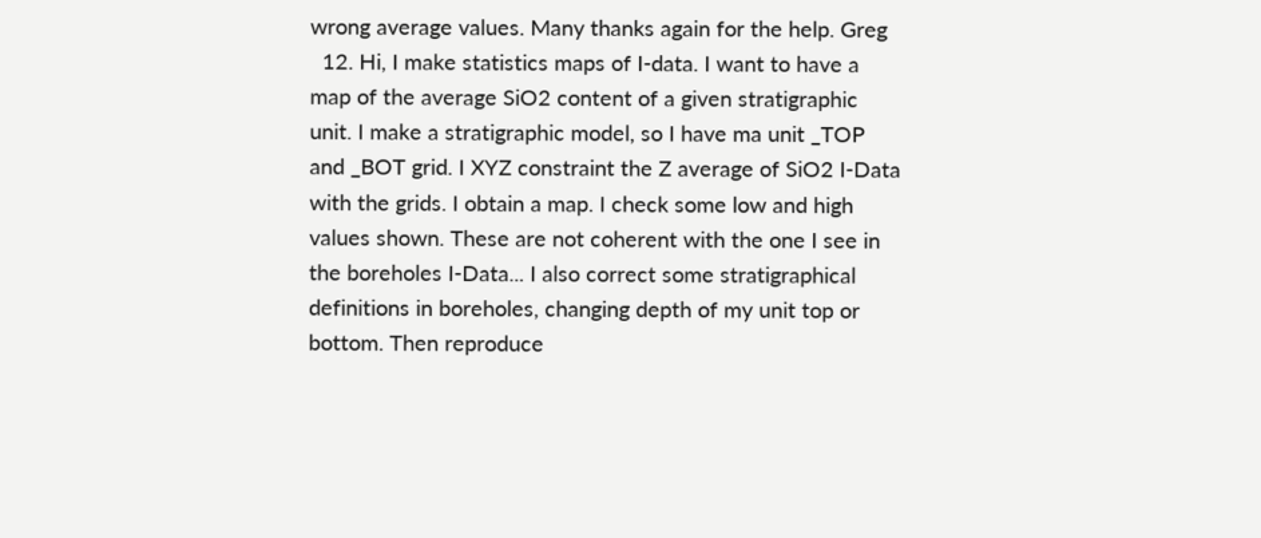wrong average values. Many thanks again for the help. Greg
  12. Hi, I make statistics maps of I-data. I want to have a map of the average SiO2 content of a given stratigraphic unit. I make a stratigraphic model, so I have ma unit _TOP and _BOT grid. I XYZ constraint the Z average of SiO2 I-Data with the grids. I obtain a map. I check some low and high values shown. These are not coherent with the one I see in the boreholes I-Data... I also correct some stratigraphical definitions in boreholes, changing depth of my unit top or bottom. Then reproduce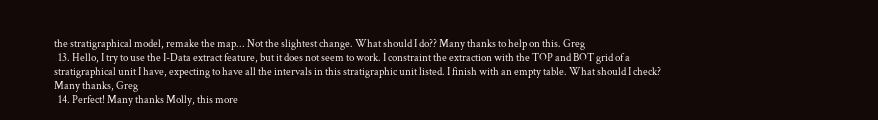the stratigraphical model, remake the map... Not the slightest change. What should I do?? Many thanks to help on this. Greg
  13. Hello, I try to use the I-Data extract feature, but it does not seem to work. I constraint the extraction with the TOP and BOT grid of a stratigraphical unit I have, expecting to have all the intervals in this stratigraphic unit listed. I finish with an empty table. What should I check? Many thanks, Greg
  14. Perfect! Many thanks Molly, this more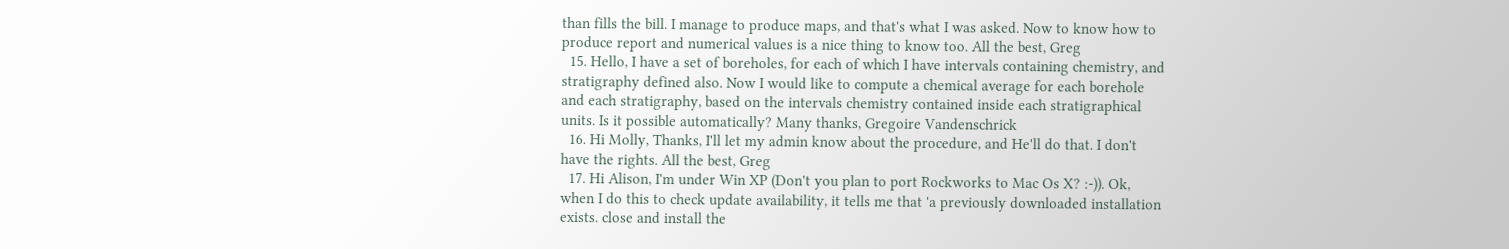than fills the bill. I manage to produce maps, and that's what I was asked. Now to know how to produce report and numerical values is a nice thing to know too. All the best, Greg
  15. Hello, I have a set of boreholes, for each of which I have intervals containing chemistry, and stratigraphy defined also. Now I would like to compute a chemical average for each borehole and each stratigraphy, based on the intervals chemistry contained inside each stratigraphical units. Is it possible automatically? Many thanks, Gregoire Vandenschrick
  16. Hi Molly, Thanks, I'll let my admin know about the procedure, and He'll do that. I don't have the rights. All the best, Greg
  17. Hi Alison, I'm under Win XP (Don't you plan to port Rockworks to Mac Os X? :-)). Ok, when I do this to check update availability, it tells me that 'a previously downloaded installation exists. close and install the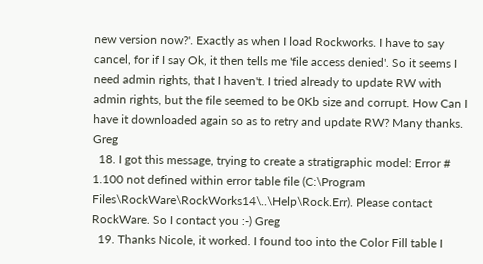new version now?'. Exactly as when I load Rockworks. I have to say cancel, for if I say Ok, it then tells me 'file access denied'. So it seems I need admin rights, that I haven't. I tried already to update RW with admin rights, but the file seemed to be 0Kb size and corrupt. How Can I have it downloaded again so as to retry and update RW? Many thanks. Greg
  18. I got this message, trying to create a stratigraphic model: Error # 1.100 not defined within error table file (C:\Program Files\RockWare\RockWorks14\..\Help\Rock.Err). Please contact RockWare. So I contact you :-) Greg
  19. Thanks Nicole, it worked. I found too into the Color Fill table I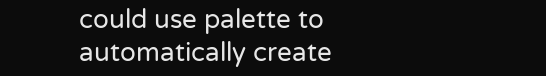could use palette to automatically create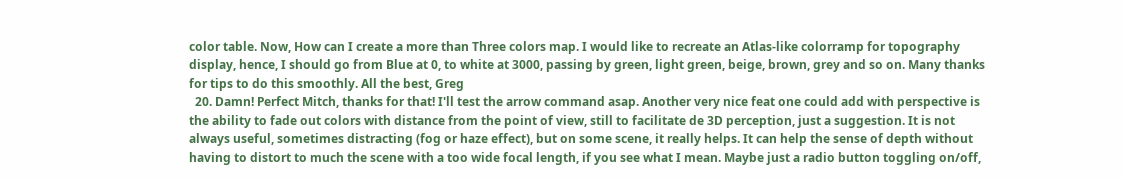color table. Now, How can I create a more than Three colors map. I would like to recreate an Atlas-like colorramp for topography display, hence, I should go from Blue at 0, to white at 3000, passing by green, light green, beige, brown, grey and so on. Many thanks for tips to do this smoothly. All the best, Greg
  20. Damn! Perfect Mitch, thanks for that! I'll test the arrow command asap. Another very nice feat one could add with perspective is the ability to fade out colors with distance from the point of view, still to facilitate de 3D perception, just a suggestion. It is not always useful, sometimes distracting (fog or haze effect), but on some scene, it really helps. It can help the sense of depth without having to distort to much the scene with a too wide focal length, if you see what I mean. Maybe just a radio button toggling on/off,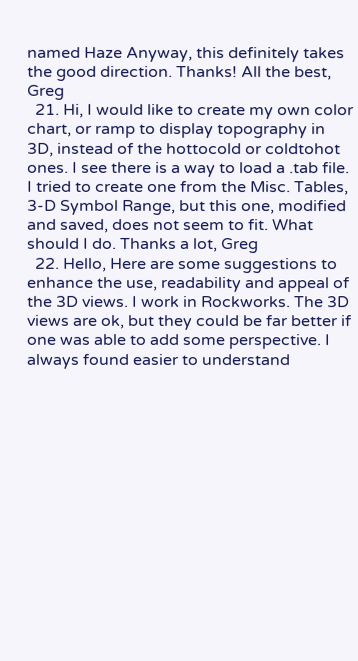named Haze Anyway, this definitely takes the good direction. Thanks! All the best, Greg
  21. Hi, I would like to create my own color chart, or ramp to display topography in 3D, instead of the hottocold or coldtohot ones. I see there is a way to load a .tab file. I tried to create one from the Misc. Tables, 3-D Symbol Range, but this one, modified and saved, does not seem to fit. What should I do. Thanks a lot, Greg
  22. Hello, Here are some suggestions to enhance the use, readability and appeal of the 3D views. I work in Rockworks. The 3D views are ok, but they could be far better if one was able to add some perspective. I always found easier to understand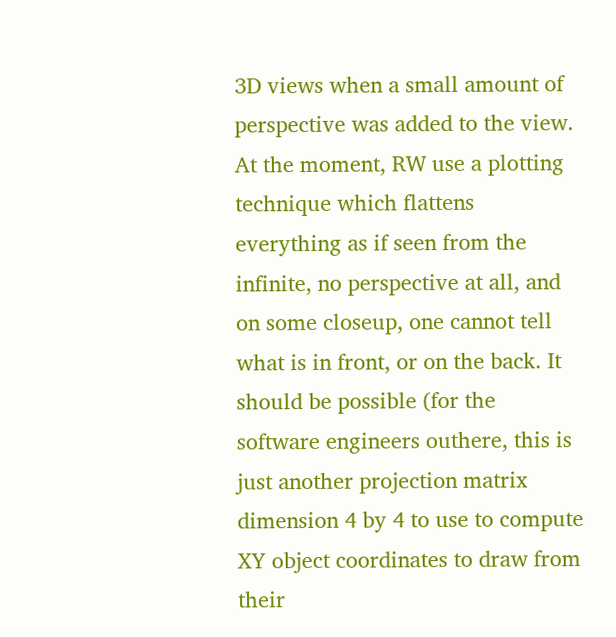3D views when a small amount of perspective was added to the view. At the moment, RW use a plotting technique which flattens everything as if seen from the infinite, no perspective at all, and on some closeup, one cannot tell what is in front, or on the back. It should be possible (for the software engineers outhere, this is just another projection matrix dimension 4 by 4 to use to compute XY object coordinates to draw from their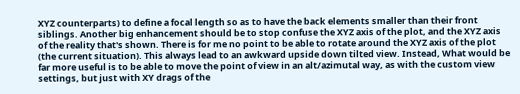XYZ counterparts) to define a focal length so as to have the back elements smaller than their front siblings. Another big enhancement should be to stop confuse the XYZ axis of the plot, and the XYZ axis of the reality that's shown. There is for me no point to be able to rotate around the XYZ axis of the plot (the current situation). This always lead to an awkward upside down tilted view. Instead, What would be far more useful is to be able to move the point of view in an alt/azimutal way, as with the custom view settings, but just with XY drags of the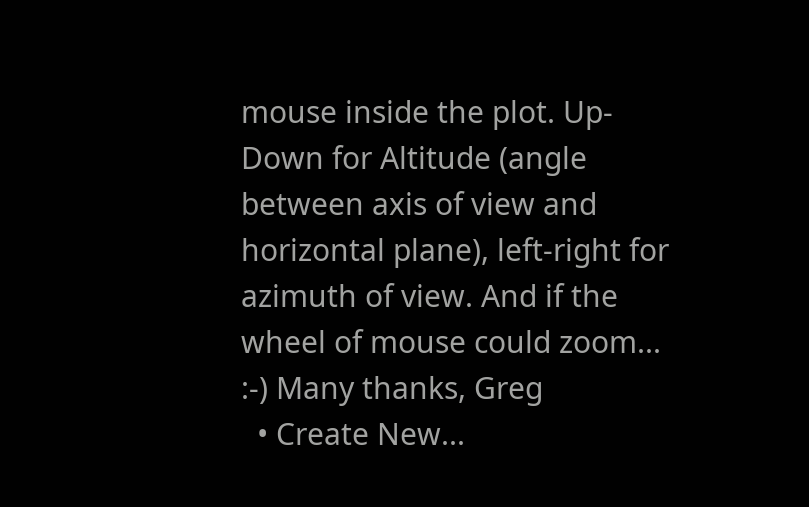mouse inside the plot. Up-Down for Altitude (angle between axis of view and horizontal plane), left-right for azimuth of view. And if the wheel of mouse could zoom... :-) Many thanks, Greg
  • Create New...